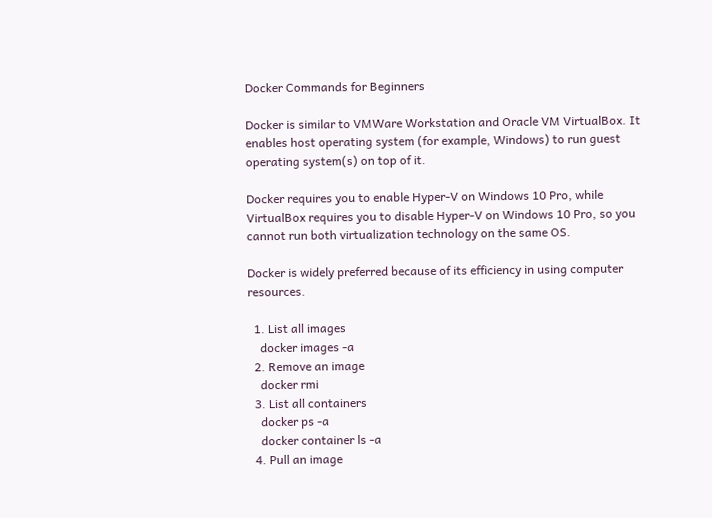Docker Commands for Beginners

Docker is similar to VMWare Workstation and Oracle VM VirtualBox. It enables host operating system (for example, Windows) to run guest operating system(s) on top of it.

Docker requires you to enable Hyper-V on Windows 10 Pro, while VirtualBox requires you to disable Hyper-V on Windows 10 Pro, so you cannot run both virtualization technology on the same OS.

Docker is widely preferred because of its efficiency in using computer resources.

  1. List all images
    docker images -a
  2. Remove an image
    docker rmi
  3. List all containers
    docker ps -a
    docker container ls -a
  4. Pull an image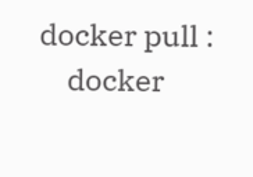docker pull :
    docker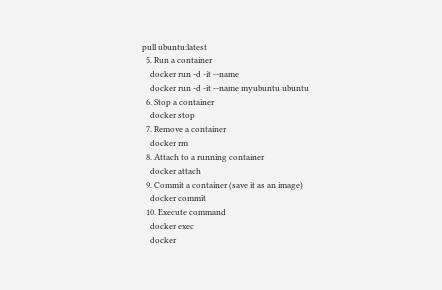pull ubuntu:latest
  5. Run a container
    docker run -d -it --name
    docker run -d -it --name myubuntu ubuntu
  6. Stop a container
    docker stop
  7. Remove a container
    docker rm
  8. Attach to a running container
    docker attach
  9. Commit a container (save it as an image)
    docker commit
  10. Execute command
    docker exec
    docker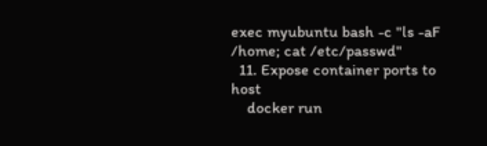exec myubuntu bash -c "ls -aF /home; cat /etc/passwd"
  11. Expose container ports to host
    docker run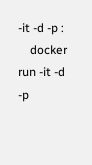-it -d -p :
    docker run -it -d -p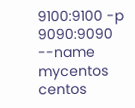9100:9100 -p 9090:9090 --name mycentos centos